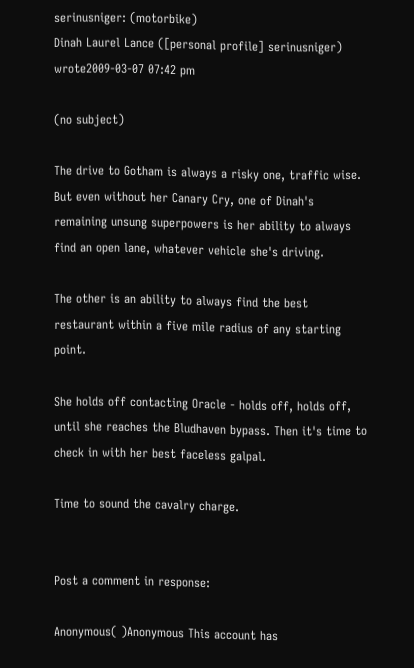serinusniger: (motorbike)
Dinah Laurel Lance ([personal profile] serinusniger) wrote2009-03-07 07:42 pm

(no subject)

The drive to Gotham is always a risky one, traffic wise. But even without her Canary Cry, one of Dinah's remaining unsung superpowers is her ability to always find an open lane, whatever vehicle she's driving.

The other is an ability to always find the best restaurant within a five mile radius of any starting point.

She holds off contacting Oracle - holds off, holds off, until she reaches the Bludhaven bypass. Then it's time to check in with her best faceless galpal.

Time to sound the cavalry charge.


Post a comment in response:

Anonymous( )Anonymous This account has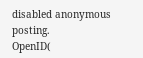disabled anonymous posting.
OpenID(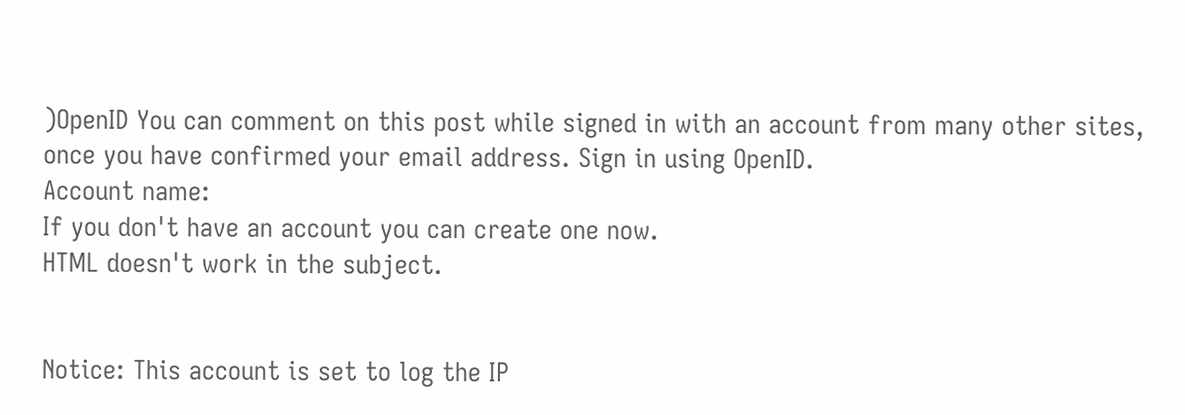)OpenID You can comment on this post while signed in with an account from many other sites, once you have confirmed your email address. Sign in using OpenID.
Account name:
If you don't have an account you can create one now.
HTML doesn't work in the subject.


Notice: This account is set to log the IP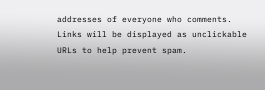addresses of everyone who comments.
Links will be displayed as unclickable URLs to help prevent spam.